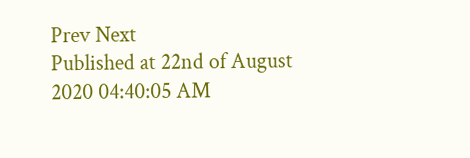Prev Next
Published at 22nd of August 2020 04:40:05 AM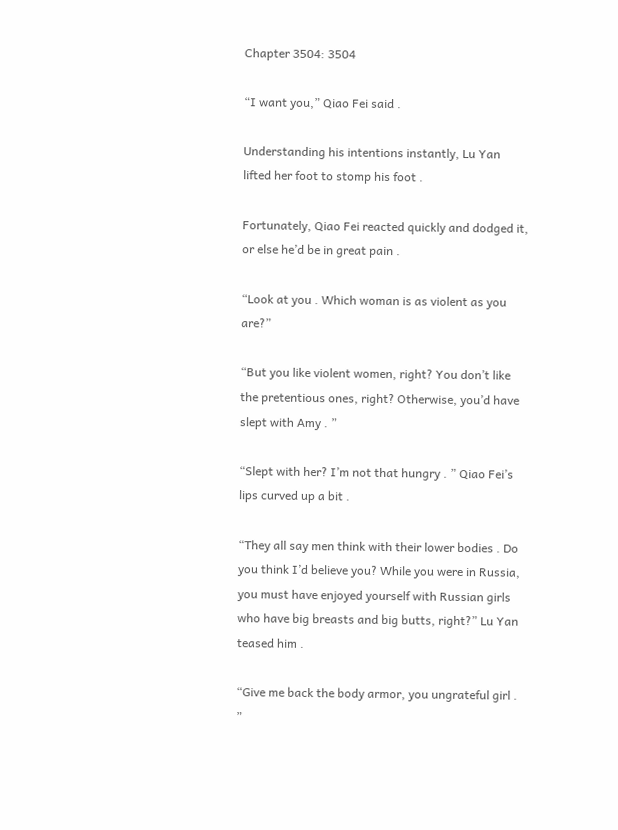Chapter 3504: 3504

“I want you,” Qiao Fei said .

Understanding his intentions instantly, Lu Yan lifted her foot to stomp his foot .

Fortunately, Qiao Fei reacted quickly and dodged it, or else he’d be in great pain .

“Look at you . Which woman is as violent as you are?”

“But you like violent women, right? You don’t like the pretentious ones, right? Otherwise, you’d have slept with Amy . ”

“Slept with her? I’m not that hungry . ” Qiao Fei’s lips curved up a bit .

“They all say men think with their lower bodies . Do you think I’d believe you? While you were in Russia, you must have enjoyed yourself with Russian girls who have big breasts and big butts, right?” Lu Yan teased him .

“Give me back the body armor, you ungrateful girl . ”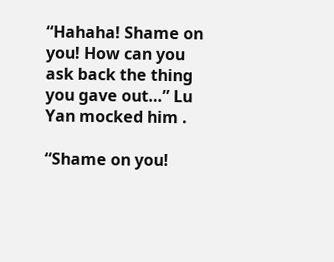“Hahaha! Shame on you! How can you ask back the thing you gave out…” Lu Yan mocked him .

“Shame on you!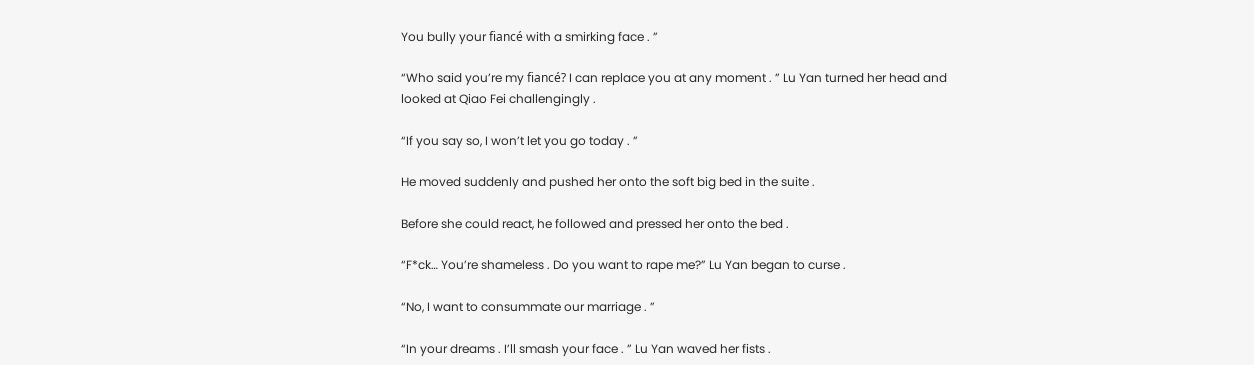You bully your fiancé with a smirking face . ”

“Who said you’re my fiancé? I can replace you at any moment . ” Lu Yan turned her head and looked at Qiao Fei challengingly .

“If you say so, I won’t let you go today . ”

He moved suddenly and pushed her onto the soft big bed in the suite .

Before she could react, he followed and pressed her onto the bed .

“F*ck… You’re shameless . Do you want to rape me?” Lu Yan began to curse .

“No, I want to consummate our marriage . ”

“In your dreams . I’ll smash your face . ” Lu Yan waved her fists .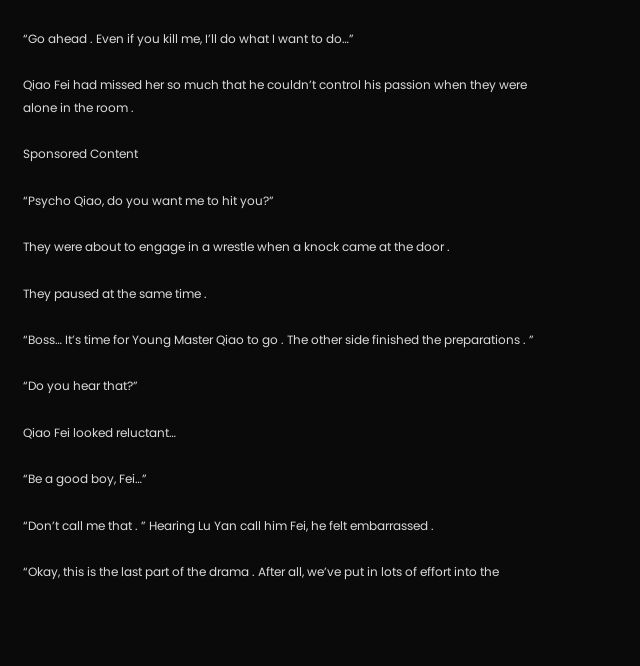“Go ahead . Even if you kill me, I’ll do what I want to do…”

Qiao Fei had missed her so much that he couldn’t control his passion when they were alone in the room .

Sponsored Content

“Psycho Qiao, do you want me to hit you?”

They were about to engage in a wrestle when a knock came at the door .

They paused at the same time .

“Boss… It’s time for Young Master Qiao to go . The other side finished the preparations . ”

“Do you hear that?”

Qiao Fei looked reluctant…

“Be a good boy, Fei…”

“Don’t call me that . ” Hearing Lu Yan call him Fei, he felt embarrassed .

“Okay, this is the last part of the drama . After all, we’ve put in lots of effort into the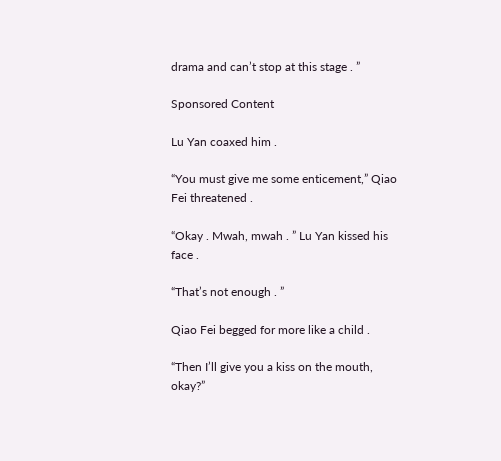drama and can’t stop at this stage . ”

Sponsored Content

Lu Yan coaxed him .

“You must give me some enticement,” Qiao Fei threatened .

“Okay . Mwah, mwah . ” Lu Yan kissed his face .

“That’s not enough . ”

Qiao Fei begged for more like a child .

“Then I’ll give you a kiss on the mouth, okay?”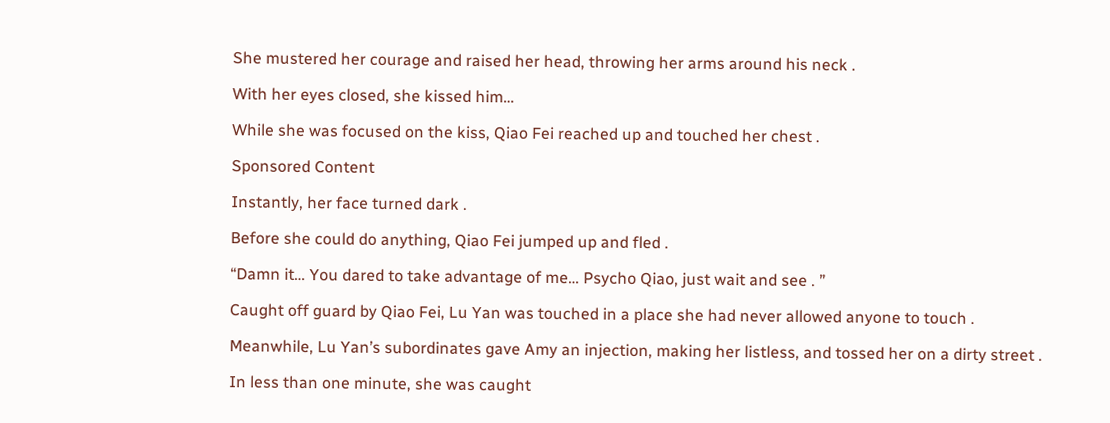She mustered her courage and raised her head, throwing her arms around his neck .

With her eyes closed, she kissed him…

While she was focused on the kiss, Qiao Fei reached up and touched her chest .

Sponsored Content

Instantly, her face turned dark .

Before she could do anything, Qiao Fei jumped up and fled .

“Damn it… You dared to take advantage of me… Psycho Qiao, just wait and see . ”

Caught off guard by Qiao Fei, Lu Yan was touched in a place she had never allowed anyone to touch .

Meanwhile, Lu Yan’s subordinates gave Amy an injection, making her listless, and tossed her on a dirty street .

In less than one minute, she was caught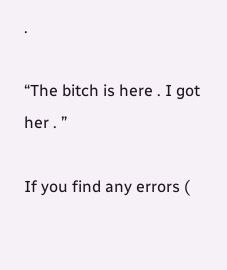.

“The bitch is here . I got her . ”

If you find any errors (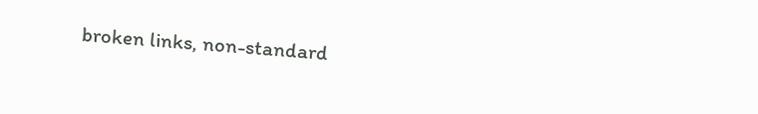broken links, non-standard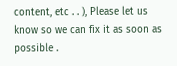content, etc . . ), Please let us know so we can fix it as soon as possible .